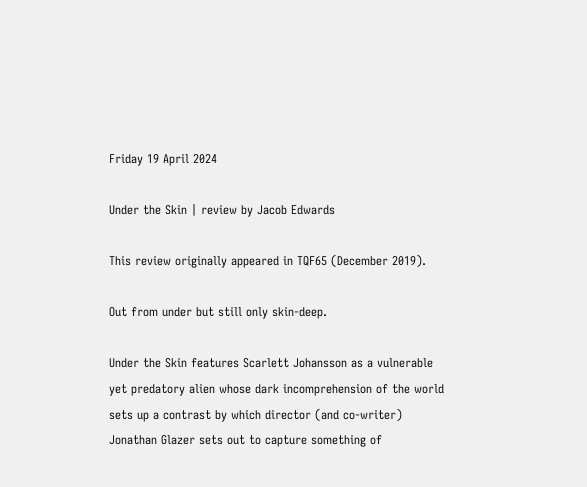Friday 19 April 2024

Under the Skin | review by Jacob Edwards

This review originally appeared in TQF65 (December 2019).

Out from under but still only skin-deep.

Under the Skin features Scarlett Johansson as a vulnerable yet predatory alien whose dark incomprehension of the world sets up a contrast by which director (and co-writer) Jonathan Glazer sets out to capture something of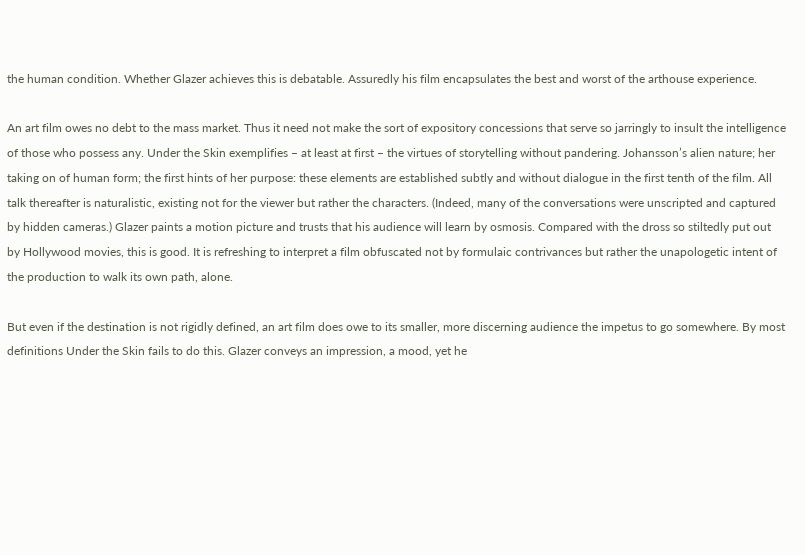the human condition. Whether Glazer achieves this is debatable. Assuredly his film encapsulates the best and worst of the arthouse experience.

An art film owes no debt to the mass market. Thus it need not make the sort of expository concessions that serve so jarringly to insult the intelligence of those who possess any. Under the Skin exemplifies – at least at first – the virtues of storytelling without pandering. Johansson’s alien nature; her taking on of human form; the first hints of her purpose: these elements are established subtly and without dialogue in the first tenth of the film. All talk thereafter is naturalistic, existing not for the viewer but rather the characters. (Indeed, many of the conversations were unscripted and captured by hidden cameras.) Glazer paints a motion picture and trusts that his audience will learn by osmosis. Compared with the dross so stiltedly put out by Hollywood movies, this is good. It is refreshing to interpret a film obfuscated not by formulaic contrivances but rather the unapologetic intent of the production to walk its own path, alone.

But even if the destination is not rigidly defined, an art film does owe to its smaller, more discerning audience the impetus to go somewhere. By most definitions Under the Skin fails to do this. Glazer conveys an impression, a mood, yet he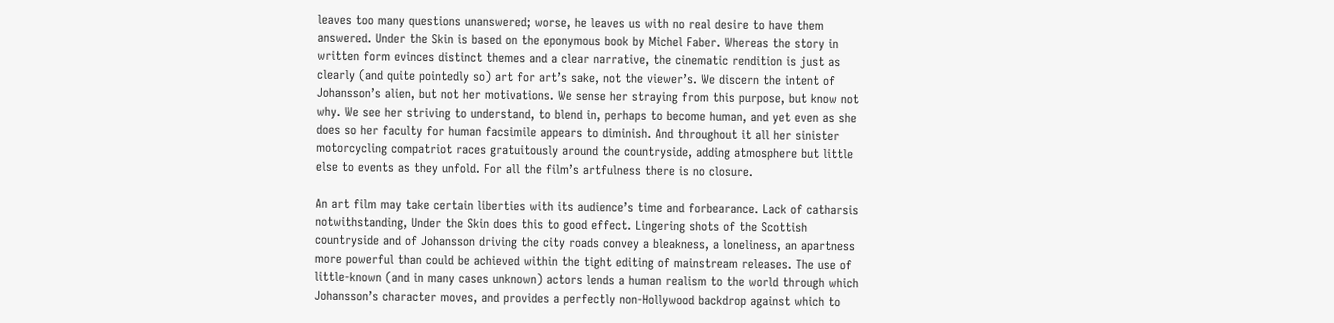leaves too many questions unanswered; worse, he leaves us with no real desire to have them answered. Under the Skin is based on the eponymous book by Michel Faber. Whereas the story in written form evinces distinct themes and a clear narrative, the cinematic rendition is just as clearly (and quite pointedly so) art for art’s sake, not the viewer’s. We discern the intent of Johansson’s alien, but not her motivations. We sense her straying from this purpose, but know not why. We see her striving to understand, to blend in, perhaps to become human, and yet even as she does so her faculty for human facsimile appears to diminish. And throughout it all her sinister motorcycling compatriot races gratuitously around the countryside, adding atmosphere but little else to events as they unfold. For all the film’s artfulness there is no closure.

An art film may take certain liberties with its audience’s time and forbearance. Lack of catharsis notwithstanding, Under the Skin does this to good effect. Lingering shots of the Scottish countryside and of Johansson driving the city roads convey a bleakness, a loneliness, an apartness more powerful than could be achieved within the tight editing of mainstream releases. The use of little-known (and in many cases unknown) actors lends a human realism to the world through which Johansson’s character moves, and provides a perfectly non-Hollywood backdrop against which to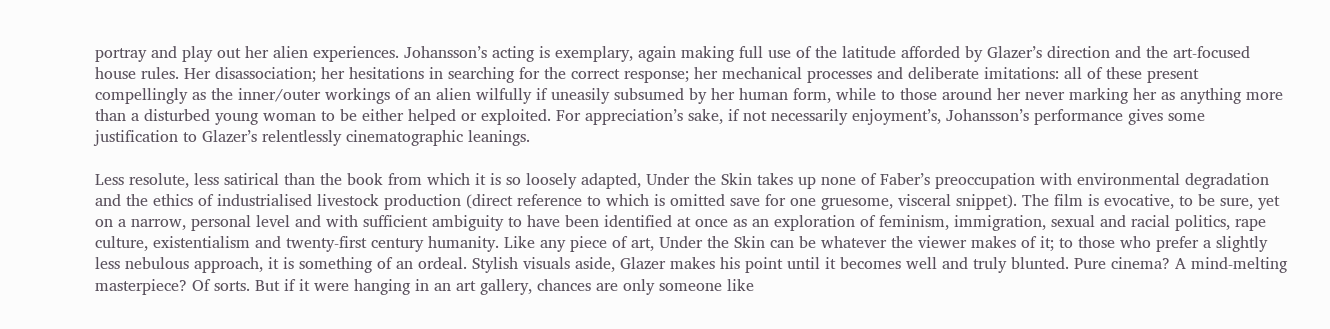portray and play out her alien experiences. Johansson’s acting is exemplary, again making full use of the latitude afforded by Glazer’s direction and the art-focused house rules. Her disassociation; her hesitations in searching for the correct response; her mechanical processes and deliberate imitations: all of these present compellingly as the inner/outer workings of an alien wilfully if uneasily subsumed by her human form, while to those around her never marking her as anything more than a disturbed young woman to be either helped or exploited. For appreciation’s sake, if not necessarily enjoyment’s, Johansson’s performance gives some justification to Glazer’s relentlessly cinematographic leanings.

Less resolute, less satirical than the book from which it is so loosely adapted, Under the Skin takes up none of Faber’s preoccupation with environmental degradation and the ethics of industrialised livestock production (direct reference to which is omitted save for one gruesome, visceral snippet). The film is evocative, to be sure, yet on a narrow, personal level and with sufficient ambiguity to have been identified at once as an exploration of feminism, immigration, sexual and racial politics, rape culture, existentialism and twenty-first century humanity. Like any piece of art, Under the Skin can be whatever the viewer makes of it; to those who prefer a slightly less nebulous approach, it is something of an ordeal. Stylish visuals aside, Glazer makes his point until it becomes well and truly blunted. Pure cinema? A mind-melting masterpiece? Of sorts. But if it were hanging in an art gallery, chances are only someone like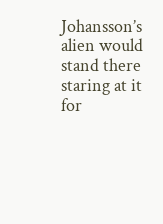Johansson’s alien would stand there staring at it for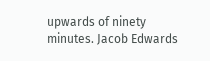upwards of ninety minutes. Jacob Edwards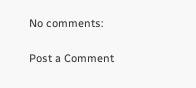No comments:

Post a Comment